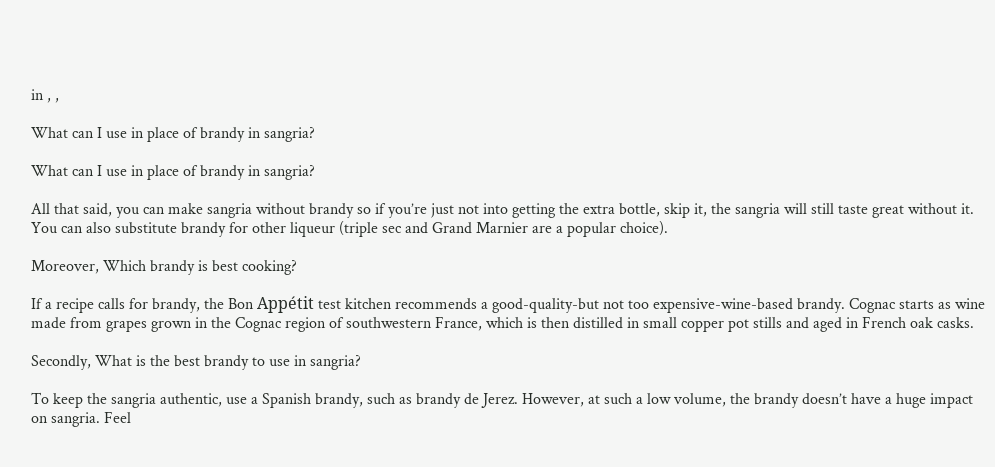in , ,

What can I use in place of brandy in sangria?

What can I use in place of brandy in sangria?

All that said, you can make sangria without brandy so if you’re just not into getting the extra bottle, skip it, the sangria will still taste great without it. You can also substitute brandy for other liqueur (triple sec and Grand Marnier are a popular choice).

Moreover, Which brandy is best cooking?

If a recipe calls for brandy, the Bon Appétit test kitchen recommends a good-quality-but not too expensive-wine-based brandy. Cognac starts as wine made from grapes grown in the Cognac region of southwestern France, which is then distilled in small copper pot stills and aged in French oak casks.

Secondly, What is the best brandy to use in sangria?

To keep the sangria authentic, use a Spanish brandy, such as brandy de Jerez. However, at such a low volume, the brandy doesn’t have a huge impact on sangria. Feel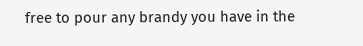free to pour any brandy you have in the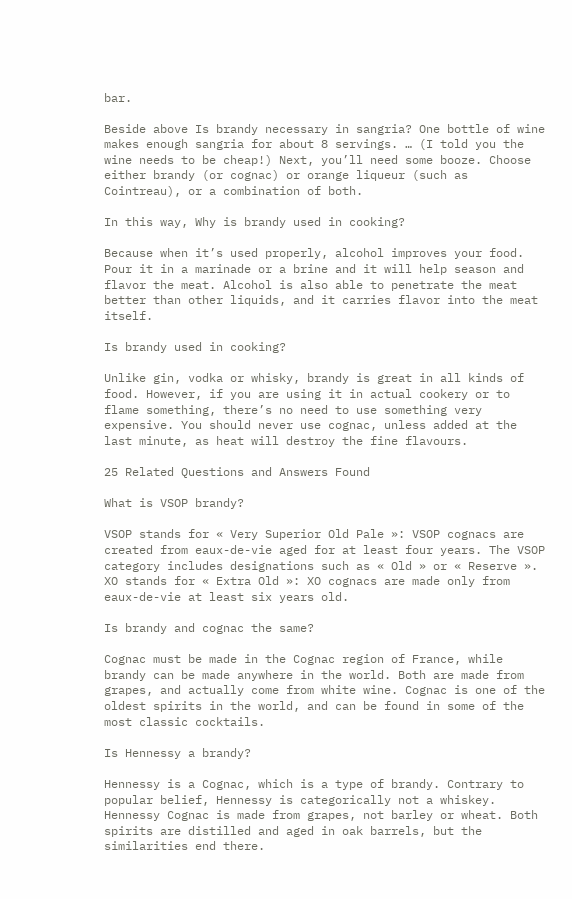bar.

Beside above Is brandy necessary in sangria? One bottle of wine makes enough sangria for about 8 servings. … (I told you the wine needs to be cheap!) Next, you’ll need some booze. Choose either brandy (or cognac) or orange liqueur (such as Cointreau), or a combination of both.

In this way, Why is brandy used in cooking?

Because when it’s used properly, alcohol improves your food. Pour it in a marinade or a brine and it will help season and flavor the meat. Alcohol is also able to penetrate the meat better than other liquids, and it carries flavor into the meat itself.

Is brandy used in cooking?

Unlike gin, vodka or whisky, brandy is great in all kinds of food. However, if you are using it in actual cookery or to flame something, there’s no need to use something very expensive. You should never use cognac, unless added at the last minute, as heat will destroy the fine flavours.

25 Related Questions and Answers Found

What is VSOP brandy?

VSOP stands for « Very Superior Old Pale »: VSOP cognacs are created from eaux-de-vie aged for at least four years. The VSOP category includes designations such as « Old » or « Reserve ». XO stands for « Extra Old »: XO cognacs are made only from eaux-de-vie at least six years old.

Is brandy and cognac the same?

Cognac must be made in the Cognac region of France, while brandy can be made anywhere in the world. Both are made from grapes, and actually come from white wine. Cognac is one of the oldest spirits in the world, and can be found in some of the most classic cocktails.

Is Hennessy a brandy?

Hennessy is a Cognac, which is a type of brandy. Contrary to popular belief, Hennessy is categorically not a whiskey. Hennessy Cognac is made from grapes, not barley or wheat. Both spirits are distilled and aged in oak barrels, but the similarities end there.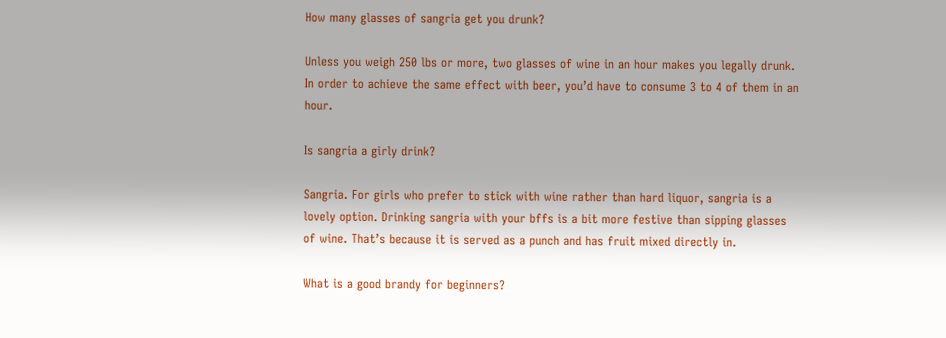How many glasses of sangria get you drunk?

Unless you weigh 250 lbs or more, two glasses of wine in an hour makes you legally drunk. In order to achieve the same effect with beer, you’d have to consume 3 to 4 of them in an hour.

Is sangria a girly drink?

Sangria. For girls who prefer to stick with wine rather than hard liquor, sangria is a lovely option. Drinking sangria with your bffs is a bit more festive than sipping glasses of wine. That’s because it is served as a punch and has fruit mixed directly in.

What is a good brandy for beginners?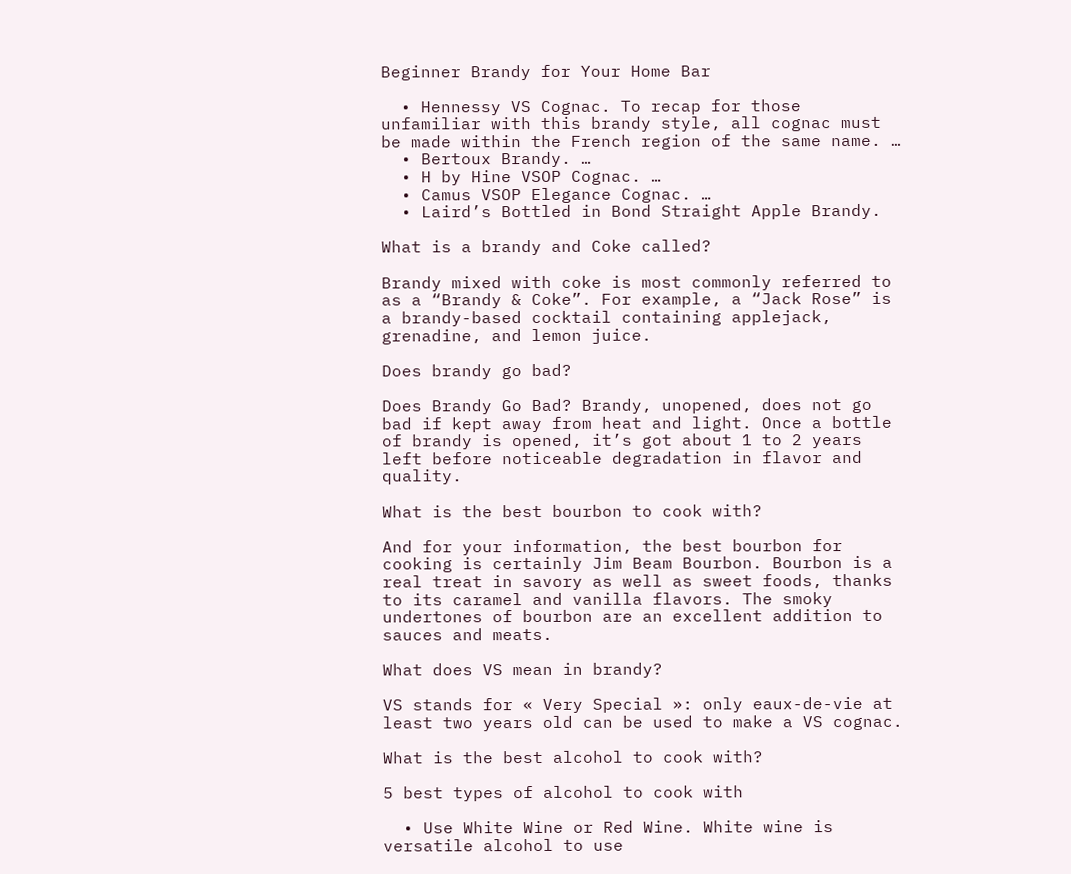Beginner Brandy for Your Home Bar

  • Hennessy VS Cognac. To recap for those unfamiliar with this brandy style, all cognac must be made within the French region of the same name. …
  • Bertoux Brandy. …
  • H by Hine VSOP Cognac. …
  • Camus VSOP Elegance Cognac. …
  • Laird’s Bottled in Bond Straight Apple Brandy.

What is a brandy and Coke called?

Brandy mixed with coke is most commonly referred to as a “Brandy & Coke”. For example, a “Jack Rose” is a brandy-based cocktail containing applejack, grenadine, and lemon juice.

Does brandy go bad?

Does Brandy Go Bad? Brandy, unopened, does not go bad if kept away from heat and light. Once a bottle of brandy is opened, it’s got about 1 to 2 years left before noticeable degradation in flavor and quality.

What is the best bourbon to cook with?

And for your information, the best bourbon for cooking is certainly Jim Beam Bourbon. Bourbon is a real treat in savory as well as sweet foods, thanks to its caramel and vanilla flavors. The smoky undertones of bourbon are an excellent addition to sauces and meats.

What does VS mean in brandy?

VS stands for « Very Special »: only eaux-de-vie at least two years old can be used to make a VS cognac.

What is the best alcohol to cook with?

5 best types of alcohol to cook with

  • Use White Wine or Red Wine. White wine is versatile alcohol to use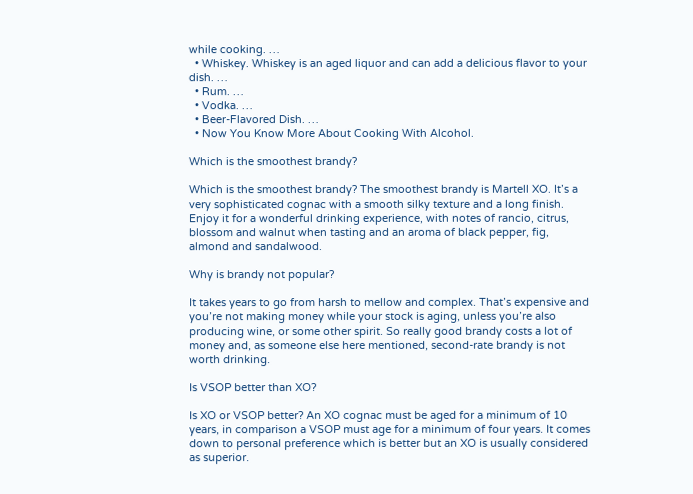while cooking. …
  • Whiskey. Whiskey is an aged liquor and can add a delicious flavor to your dish. …
  • Rum. …
  • Vodka. …
  • Beer-Flavored Dish. …
  • Now You Know More About Cooking With Alcohol.

Which is the smoothest brandy?

Which is the smoothest brandy? The smoothest brandy is Martell XO. It’s a very sophisticated cognac with a smooth silky texture and a long finish. Enjoy it for a wonderful drinking experience, with notes of rancio, citrus, blossom and walnut when tasting and an aroma of black pepper, fig, almond and sandalwood.

Why is brandy not popular?

It takes years to go from harsh to mellow and complex. That’s expensive and you’re not making money while your stock is aging, unless you’re also producing wine, or some other spirit. So really good brandy costs a lot of money and, as someone else here mentioned, second-rate brandy is not worth drinking.

Is VSOP better than XO?

Is XO or VSOP better? An XO cognac must be aged for a minimum of 10 years, in comparison a VSOP must age for a minimum of four years. It comes down to personal preference which is better but an XO is usually considered as superior.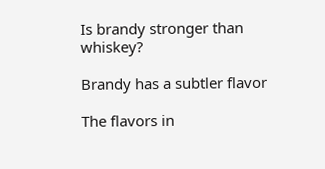Is brandy stronger than whiskey?

Brandy has a subtler flavor

The flavors in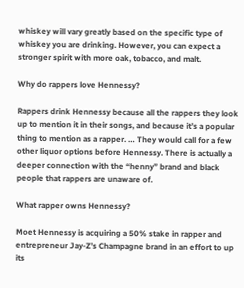whiskey will vary greatly based on the specific type of whiskey you are drinking. However, you can expect a stronger spirit with more oak, tobacco, and malt.

Why do rappers love Hennessy?

Rappers drink Hennessy because all the rappers they look up to mention it in their songs, and because it’s a popular thing to mention as a rapper. … They would call for a few other liquor options before Hennessy. There is actually a deeper connection with the “henny” brand and black people that rappers are unaware of.

What rapper owns Hennessy?

Moet Hennessy is acquiring a 50% stake in rapper and entrepreneur Jay-Z’s Champagne brand in an effort to up its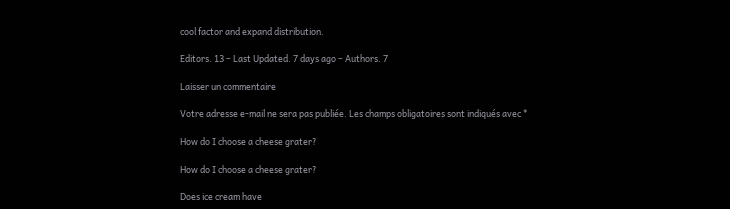cool factor and expand distribution.

Editors. 13 – Last Updated. 7 days ago – Authors. 7

Laisser un commentaire

Votre adresse e-mail ne sera pas publiée. Les champs obligatoires sont indiqués avec *

How do I choose a cheese grater?

How do I choose a cheese grater?

Does ice cream have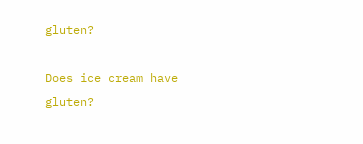gluten?

Does ice cream have gluten?